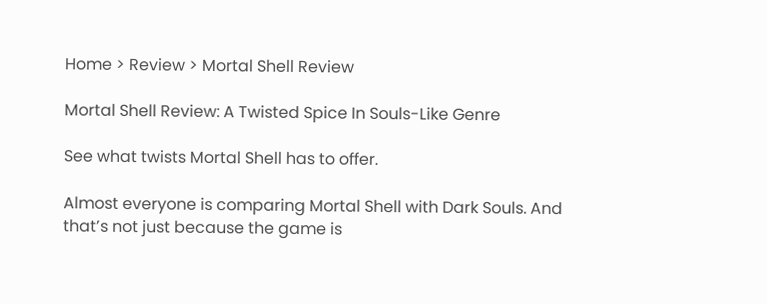Home > Review > Mortal Shell Review

Mortal Shell Review: A Twisted Spice In Souls-Like Genre

See what twists Mortal Shell has to offer.

Almost everyone is comparing Mortal Shell with Dark Souls. And that’s not just because the game is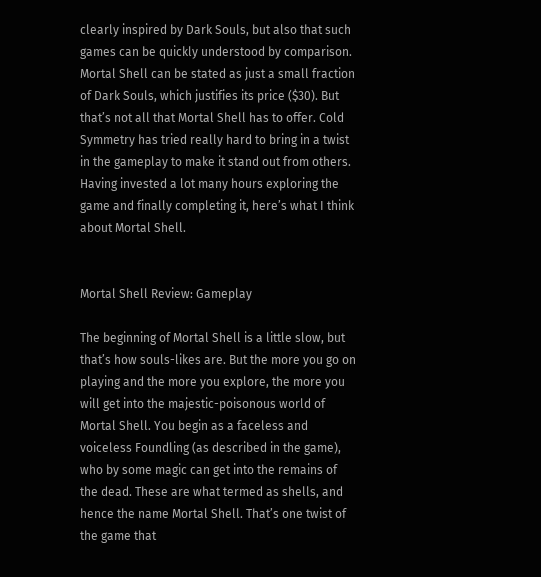clearly inspired by Dark Souls, but also that such games can be quickly understood by comparison. Mortal Shell can be stated as just a small fraction of Dark Souls, which justifies its price ($30). But that’s not all that Mortal Shell has to offer. Cold Symmetry has tried really hard to bring in a twist in the gameplay to make it stand out from others. Having invested a lot many hours exploring the game and finally completing it, here’s what I think about Mortal Shell.


Mortal Shell Review: Gameplay

The beginning of Mortal Shell is a little slow, but that’s how souls-likes are. But the more you go on playing and the more you explore, the more you will get into the majestic-poisonous world of Mortal Shell. You begin as a faceless and voiceless Foundling (as described in the game), who by some magic can get into the remains of the dead. These are what termed as shells, and hence the name Mortal Shell. That’s one twist of the game that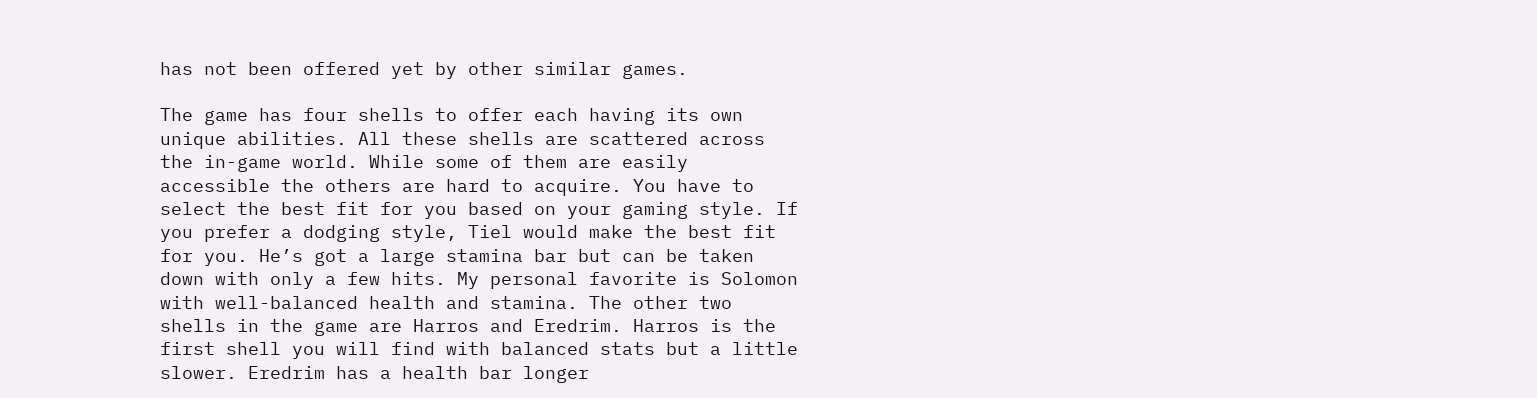has not been offered yet by other similar games.

The game has four shells to offer each having its own unique abilities. All these shells are scattered across the in-game world. While some of them are easily accessible the others are hard to acquire. You have to select the best fit for you based on your gaming style. If you prefer a dodging style, Tiel would make the best fit for you. He’s got a large stamina bar but can be taken down with only a few hits. My personal favorite is Solomon with well-balanced health and stamina. The other two shells in the game are Harros and Eredrim. Harros is the first shell you will find with balanced stats but a little slower. Eredrim has a health bar longer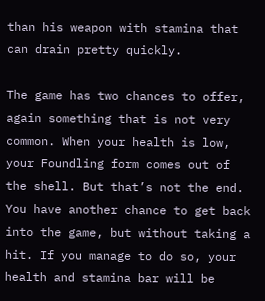than his weapon with stamina that can drain pretty quickly.

The game has two chances to offer, again something that is not very common. When your health is low, your Foundling form comes out of the shell. But that’s not the end. You have another chance to get back into the game, but without taking a hit. If you manage to do so, your health and stamina bar will be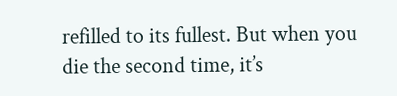refilled to its fullest. But when you die the second time, it’s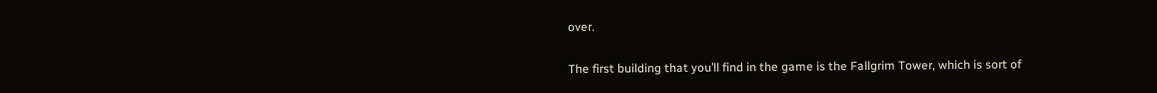over.

The first building that you’ll find in the game is the Fallgrim Tower, which is sort of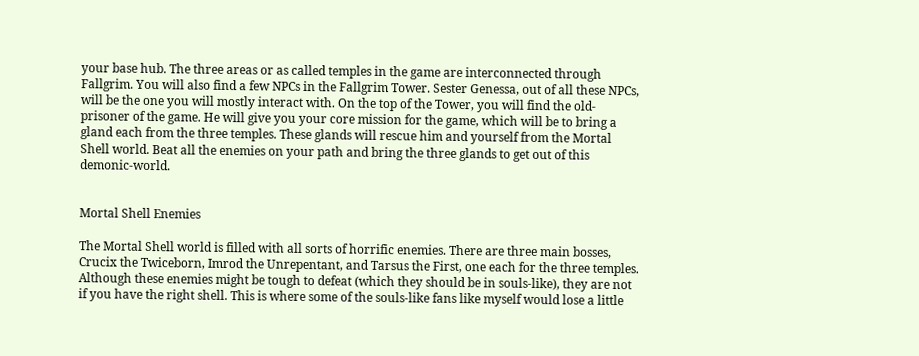your base hub. The three areas or as called temples in the game are interconnected through Fallgrim. You will also find a few NPCs in the Fallgrim Tower. Sester Genessa, out of all these NPCs, will be the one you will mostly interact with. On the top of the Tower, you will find the old-prisoner of the game. He will give you your core mission for the game, which will be to bring a gland each from the three temples. These glands will rescue him and yourself from the Mortal Shell world. Beat all the enemies on your path and bring the three glands to get out of this demonic-world.


Mortal Shell Enemies

The Mortal Shell world is filled with all sorts of horrific enemies. There are three main bosses, Crucix the Twiceborn, Imrod the Unrepentant, and Tarsus the First, one each for the three temples. Although these enemies might be tough to defeat (which they should be in souls-like), they are not if you have the right shell. This is where some of the souls-like fans like myself would lose a little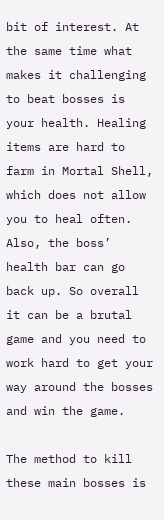bit of interest. At the same time what makes it challenging to beat bosses is your health. Healing items are hard to farm in Mortal Shell, which does not allow you to heal often. Also, the boss’ health bar can go back up. So overall it can be a brutal game and you need to work hard to get your way around the bosses and win the game.

The method to kill these main bosses is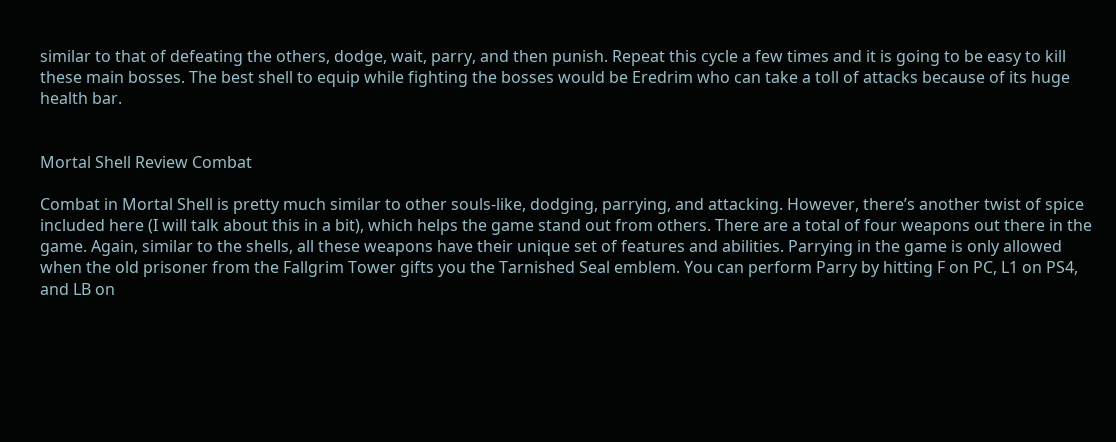similar to that of defeating the others, dodge, wait, parry, and then punish. Repeat this cycle a few times and it is going to be easy to kill these main bosses. The best shell to equip while fighting the bosses would be Eredrim who can take a toll of attacks because of its huge health bar.


Mortal Shell Review Combat

Combat in Mortal Shell is pretty much similar to other souls-like, dodging, parrying, and attacking. However, there’s another twist of spice included here (I will talk about this in a bit), which helps the game stand out from others. There are a total of four weapons out there in the game. Again, similar to the shells, all these weapons have their unique set of features and abilities. Parrying in the game is only allowed when the old prisoner from the Fallgrim Tower gifts you the Tarnished Seal emblem. You can perform Parry by hitting F on PC, L1 on PS4, and LB on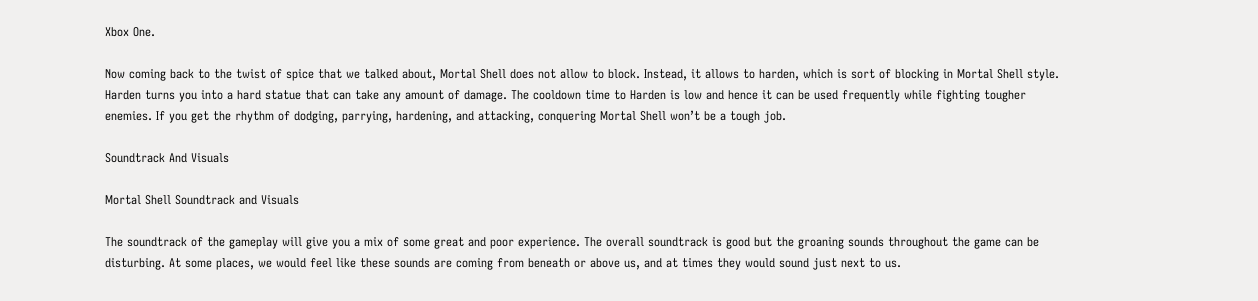Xbox One.

Now coming back to the twist of spice that we talked about, Mortal Shell does not allow to block. Instead, it allows to harden, which is sort of blocking in Mortal Shell style. Harden turns you into a hard statue that can take any amount of damage. The cooldown time to Harden is low and hence it can be used frequently while fighting tougher enemies. If you get the rhythm of dodging, parrying, hardening, and attacking, conquering Mortal Shell won’t be a tough job.

Soundtrack And Visuals

Mortal Shell Soundtrack and Visuals

The soundtrack of the gameplay will give you a mix of some great and poor experience. The overall soundtrack is good but the groaning sounds throughout the game can be disturbing. At some places, we would feel like these sounds are coming from beneath or above us, and at times they would sound just next to us.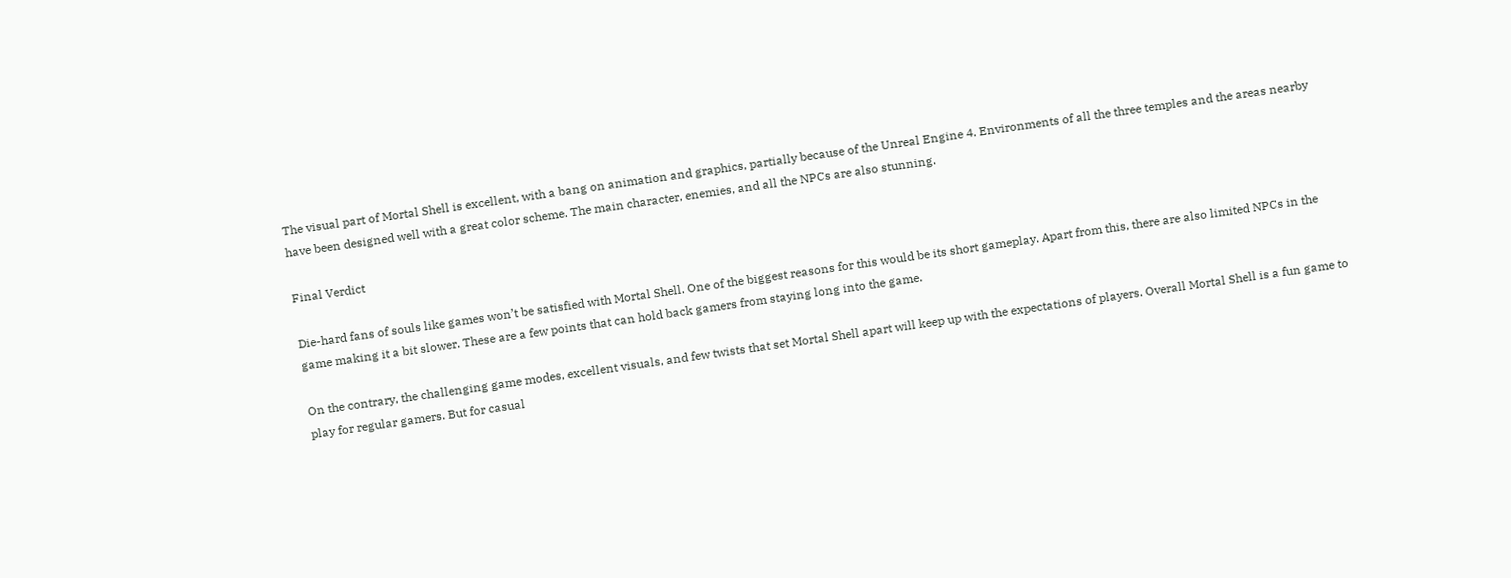The visual part of Mortal Shell is excellent, with a bang on animation and graphics, partially because of the Unreal Engine 4. Environments of all the three temples and the areas nearby have been designed well with a great color scheme. The main character, enemies, and all the NPCs are also stunning.

Final Verdict

Die-hard fans of souls like games won’t be satisfied with Mortal Shell. One of the biggest reasons for this would be its short gameplay. Apart from this, there are also limited NPCs in the game making it a bit slower. These are a few points that can hold back gamers from staying long into the game.

On the contrary, the challenging game modes, excellent visuals, and few twists that set Mortal Shell apart will keep up with the expectations of players. Overall Mortal Shell is a fun game to play for regular gamers. But for casual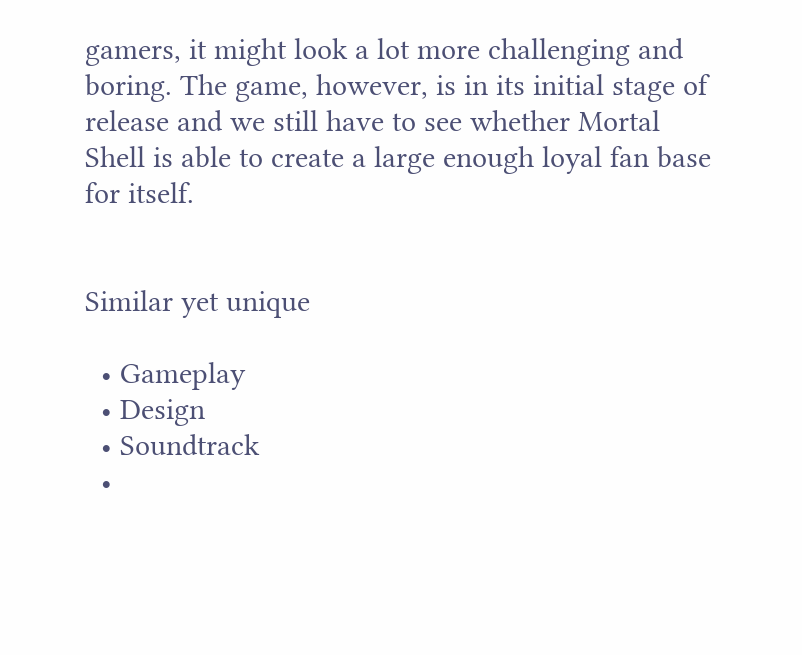gamers, it might look a lot more challenging and boring. The game, however, is in its initial stage of release and we still have to see whether Mortal Shell is able to create a large enough loyal fan base for itself.


Similar yet unique

  • Gameplay
  • Design
  • Soundtrack
  •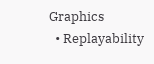Graphics
  • Replayability